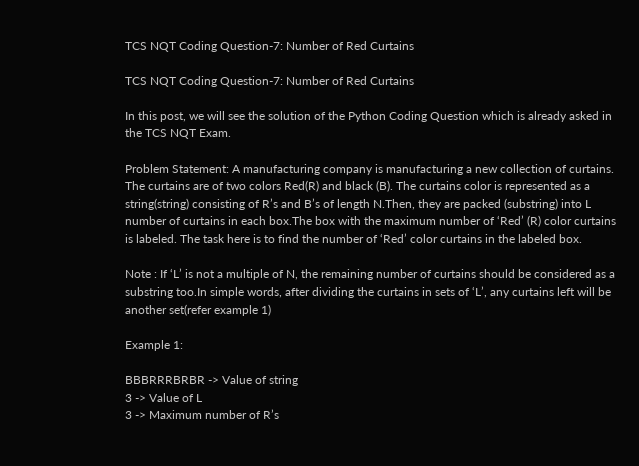TCS NQT Coding Question-7: Number of Red Curtains

TCS NQT Coding Question-7: Number of Red Curtains

In this post, we will see the solution of the Python Coding Question which is already asked in the TCS NQT Exam.

Problem Statement: A manufacturing company is manufacturing a new collection of curtains. The curtains are of two colors Red(R) and black (B). The curtains color is represented as a string(string) consisting of R’s and B’s of length N.Then, they are packed (substring) into L number of curtains in each box.The box with the maximum number of ‘Red’ (R) color curtains is labeled. The task here is to find the number of ‘Red’ color curtains in the labeled box.

Note : If ‘L’ is not a multiple of N, the remaining number of curtains should be considered as a substring too.In simple words, after dividing the curtains in sets of ‘L’, any curtains left will be another set(refer example 1)

Example 1:

BBBRRRBRBR -> Value of string
3 -> Value of L
3 -> Maximum number of R’s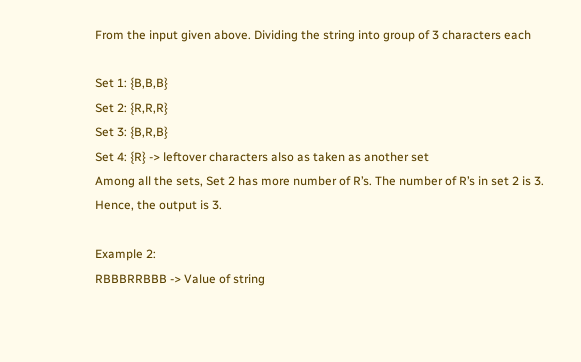From the input given above. Dividing the string into group of 3 characters each

Set 1: {B,B,B}
Set 2: {R,R,R}
Set 3: {B,R,B}
Set 4: {R} -> leftover characters also as taken as another set
Among all the sets, Set 2 has more number of R’s. The number of R’s in set 2 is 3.
Hence, the output is 3.

Example 2:
RBBBRRBBB -> Value of string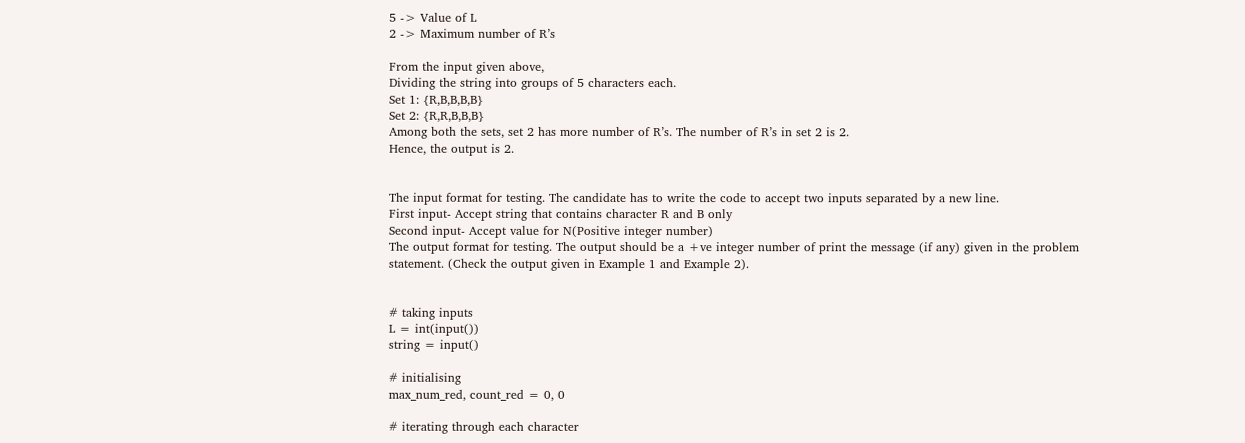5 -> Value of L
2 -> Maximum number of R’s

From the input given above,
Dividing the string into groups of 5 characters each.
Set 1: {R,B,B,B,B}
Set 2: {R,R,B,B,B}
Among both the sets, set 2 has more number of R’s. The number of R’s in set 2 is 2.
Hence, the output is 2.


The input format for testing. The candidate has to write the code to accept two inputs separated by a new line.
First input- Accept string that contains character R and B only
Second input- Accept value for N(Positive integer number)
The output format for testing. The output should be a +ve integer number of print the message (if any) given in the problem statement. (Check the output given in Example 1 and Example 2).


# taking inputs
L = int(input())
string = input()

# initialising
max_num_red, count_red = 0, 0

# iterating through each character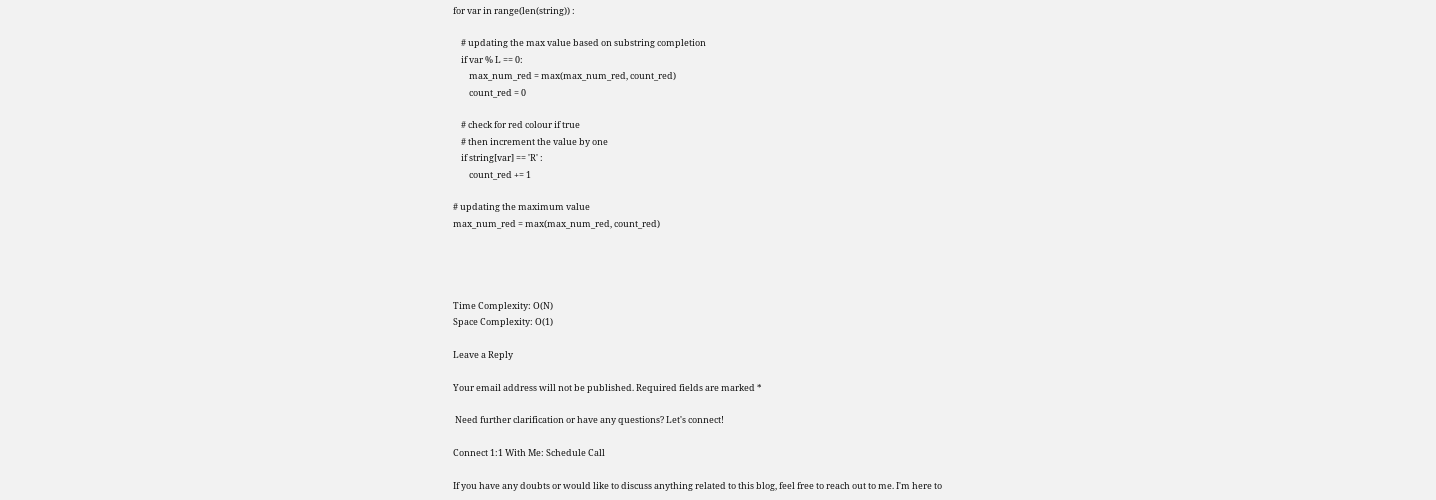for var in range(len(string)) :

    # updating the max value based on substring completion
    if var % L == 0:
        max_num_red = max(max_num_red, count_red)
        count_red = 0

    # check for red colour if true
    # then increment the value by one
    if string[var] == 'R' :
        count_red += 1

# updating the maximum value
max_num_red = max(max_num_red, count_red)




Time Complexity: O(N)
Space Complexity: O(1)

Leave a Reply

Your email address will not be published. Required fields are marked *

 Need further clarification or have any questions? Let's connect!

Connect 1:1 With Me: Schedule Call

If you have any doubts or would like to discuss anything related to this blog, feel free to reach out to me. I'm here to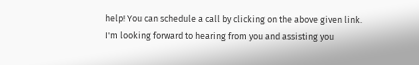help! You can schedule a call by clicking on the above given link.
I'm looking forward to hearing from you and assisting you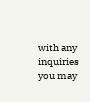with any inquiries you may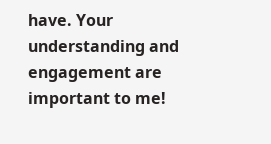have. Your understanding and engagement are important to me!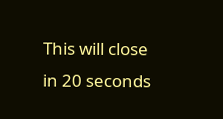This will close in 20 seconds